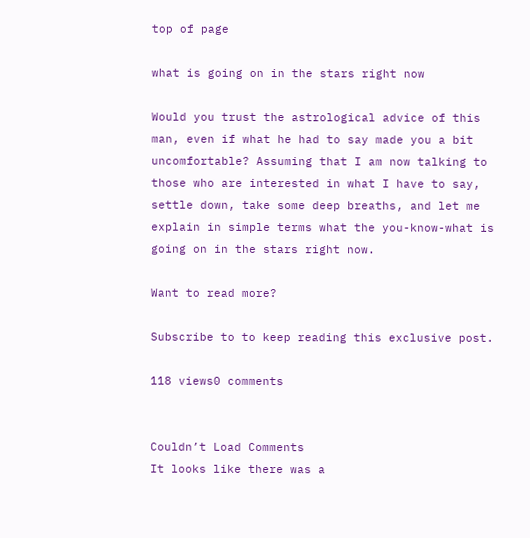top of page

what is going on in the stars right now

Would you trust the astrological advice of this man, even if what he had to say made you a bit uncomfortable? Assuming that I am now talking to those who are interested in what I have to say, settle down, take some deep breaths, and let me explain in simple terms what the you-know-what is going on in the stars right now.

Want to read more?

Subscribe to to keep reading this exclusive post.

118 views0 comments


Couldn’t Load Comments
It looks like there was a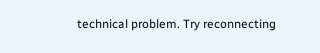technical problem. Try reconnecting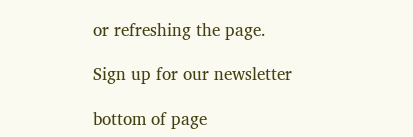or refreshing the page.

Sign up for our newsletter

bottom of page